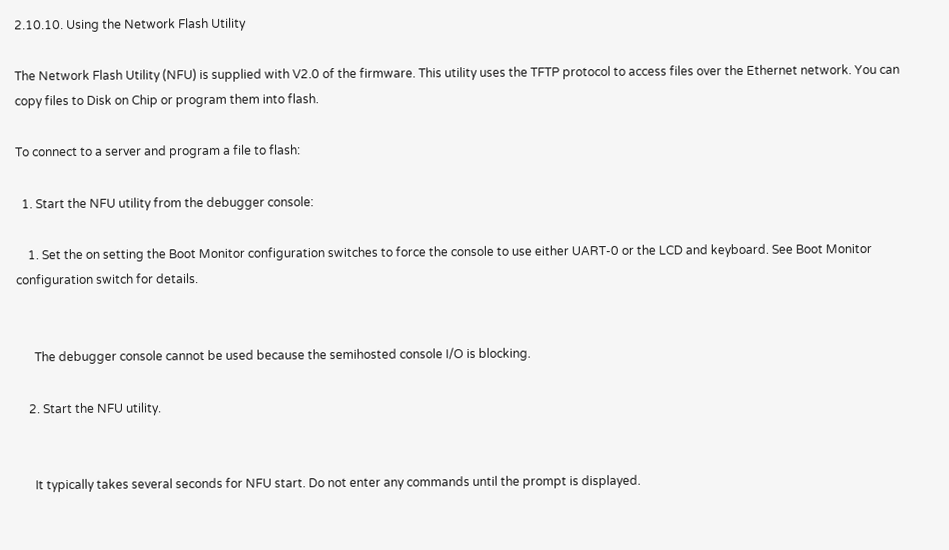2.10.10. Using the Network Flash Utility

The Network Flash Utility (NFU) is supplied with V2.0 of the firmware. This utility uses the TFTP protocol to access files over the Ethernet network. You can copy files to Disk on Chip or program them into flash.

To connect to a server and program a file to flash:

  1. Start the NFU utility from the debugger console:

    1. Set the on setting the Boot Monitor configuration switches to force the console to use either UART-0 or the LCD and keyboard. See Boot Monitor configuration switch for details.


      The debugger console cannot be used because the semihosted console I/O is blocking.

    2. Start the NFU utility.


      It typically takes several seconds for NFU start. Do not enter any commands until the prompt is displayed.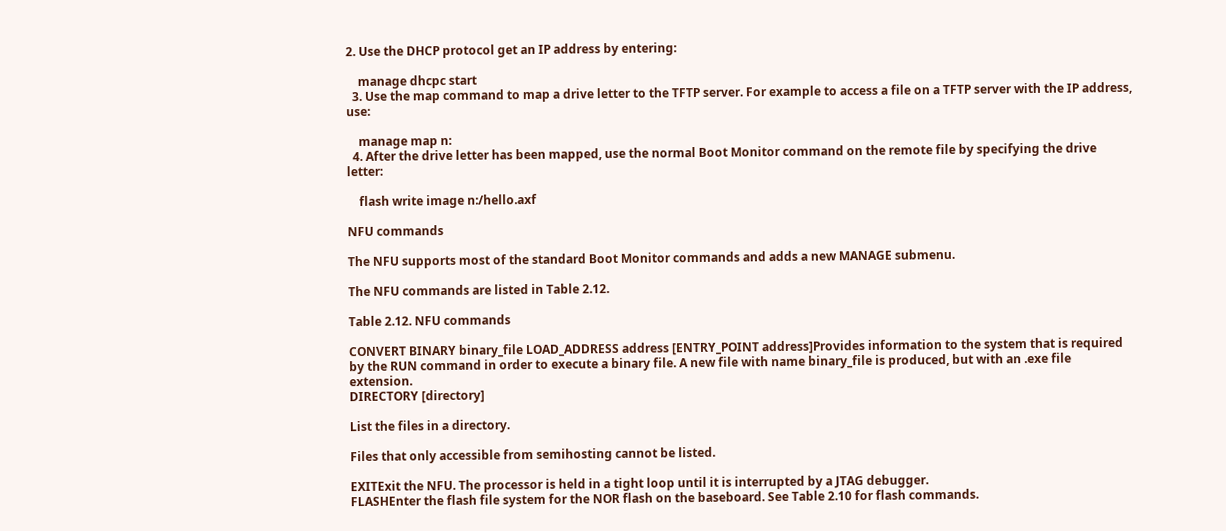2. Use the DHCP protocol get an IP address by entering:

    manage dhcpc start
  3. Use the map command to map a drive letter to the TFTP server. For example to access a file on a TFTP server with the IP address, use:

    manage map n:
  4. After the drive letter has been mapped, use the normal Boot Monitor command on the remote file by specifying the drive letter:

    flash write image n:/hello.axf

NFU commands

The NFU supports most of the standard Boot Monitor commands and adds a new MANAGE submenu.

The NFU commands are listed in Table 2.12.

Table 2.12. NFU commands

CONVERT BINARY binary_file LOAD_ADDRESS address [ENTRY_POINT address]Provides information to the system that is required by the RUN command in order to execute a binary file. A new file with name binary_file is produced, but with an .exe file extension.
DIRECTORY [directory]

List the files in a directory.

Files that only accessible from semihosting cannot be listed.

EXITExit the NFU. The processor is held in a tight loop until it is interrupted by a JTAG debugger.
FLASHEnter the flash file system for the NOR flash on the baseboard. See Table 2.10 for flash commands.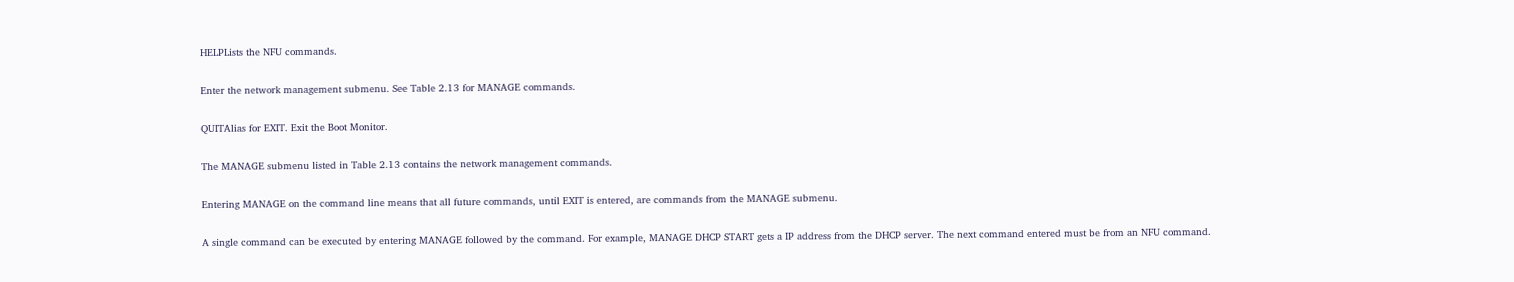HELPLists the NFU commands.

Enter the network management submenu. See Table 2.13 for MANAGE commands.

QUITAlias for EXIT. Exit the Boot Monitor.

The MANAGE submenu listed in Table 2.13 contains the network management commands.

Entering MANAGE on the command line means that all future commands, until EXIT is entered, are commands from the MANAGE submenu.

A single command can be executed by entering MANAGE followed by the command. For example, MANAGE DHCP START gets a IP address from the DHCP server. The next command entered must be from an NFU command.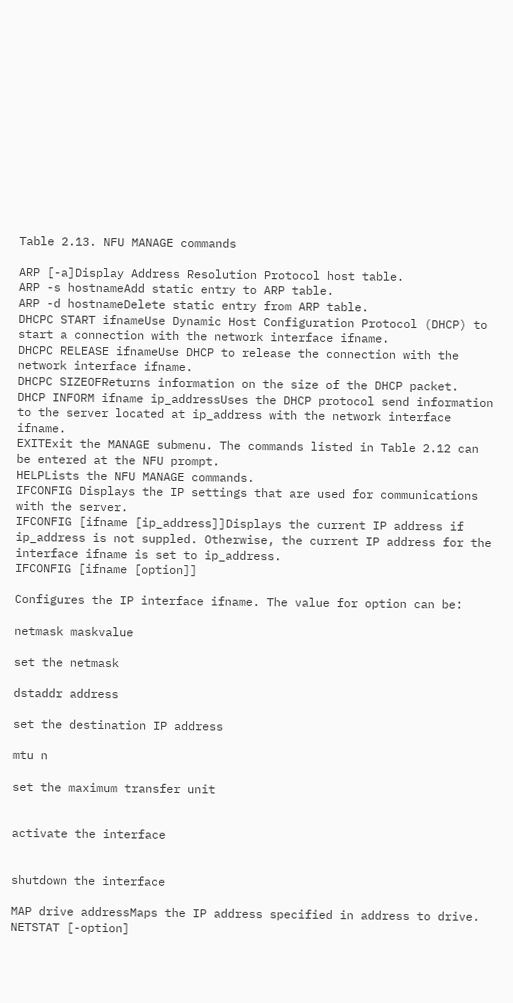Table 2.13. NFU MANAGE commands

ARP [-a]Display Address Resolution Protocol host table.
ARP -s hostnameAdd static entry to ARP table.
ARP -d hostnameDelete static entry from ARP table.
DHCPC START ifnameUse Dynamic Host Configuration Protocol (DHCP) to start a connection with the network interface ifname.
DHCPC RELEASE ifnameUse DHCP to release the connection with the network interface ifname.
DHCPC SIZEOFReturns information on the size of the DHCP packet.
DHCP INFORM ifname ip_addressUses the DHCP protocol send information to the server located at ip_address with the network interface ifname.
EXITExit the MANAGE submenu. The commands listed in Table 2.12 can be entered at the NFU prompt.
HELPLists the NFU MANAGE commands.
IFCONFIG Displays the IP settings that are used for communications with the server.
IFCONFIG [ifname [ip_address]]Displays the current IP address if ip_address is not suppled. Otherwise, the current IP address for the interface ifname is set to ip_address.
IFCONFIG [ifname [option]]

Configures the IP interface ifname. The value for option can be:

netmask maskvalue

set the netmask

dstaddr address

set the destination IP address

mtu n

set the maximum transfer unit


activate the interface


shutdown the interface

MAP drive addressMaps the IP address specified in address to drive.
NETSTAT [-option]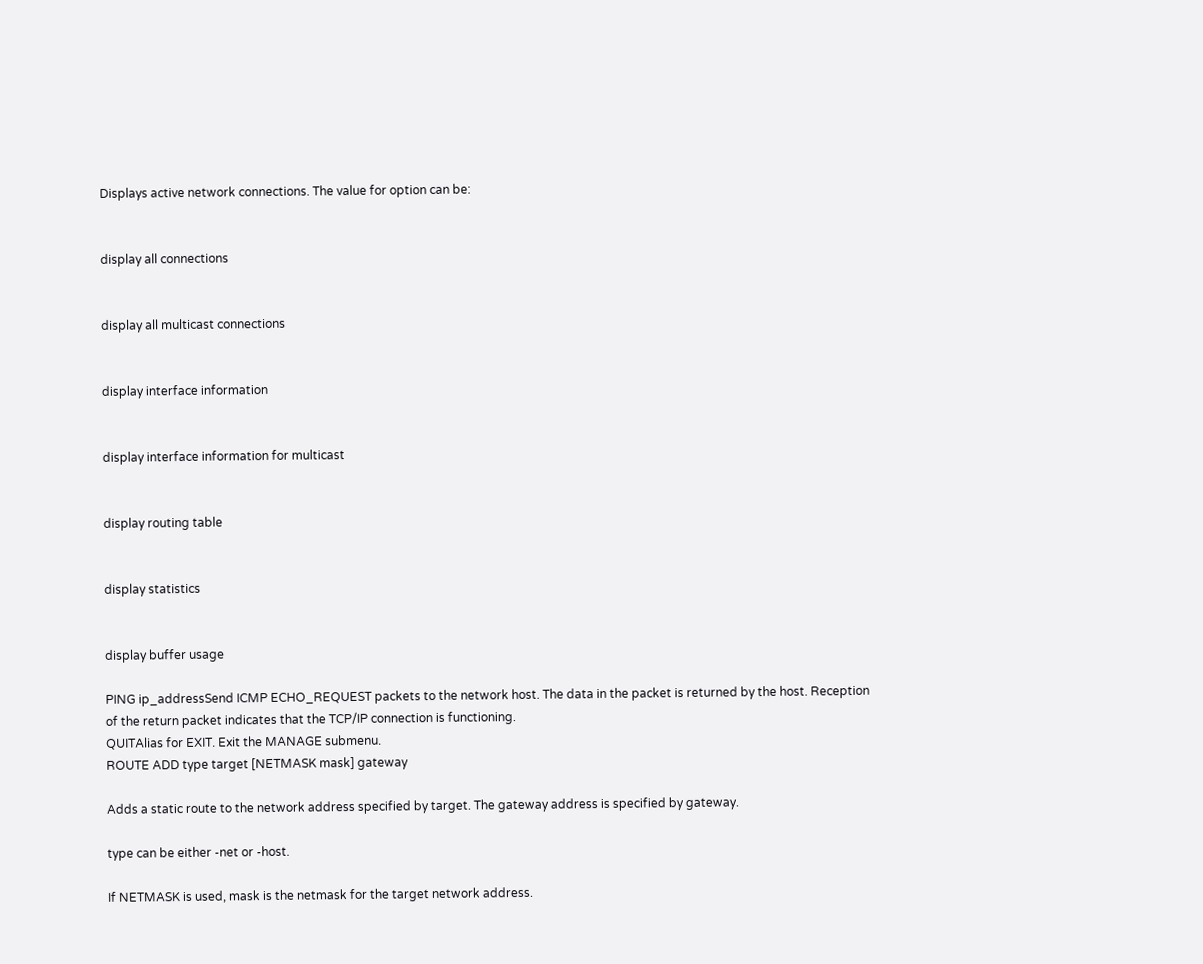Displays active network connections. The value for option can be:


display all connections


display all multicast connections


display interface information


display interface information for multicast


display routing table


display statistics


display buffer usage

PING ip_addressSend ICMP ECHO_REQUEST packets to the network host. The data in the packet is returned by the host. Reception of the return packet indicates that the TCP/IP connection is functioning.
QUITAlias for EXIT. Exit the MANAGE submenu.
ROUTE ADD type target [NETMASK mask] gateway

Adds a static route to the network address specified by target. The gateway address is specified by gateway.

type can be either -net or -host.

If NETMASK is used, mask is the netmask for the target network address.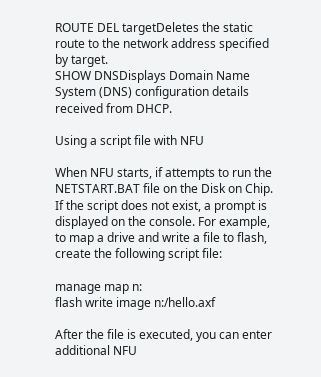ROUTE DEL targetDeletes the static route to the network address specified by target.
SHOW DNSDisplays Domain Name System (DNS) configuration details received from DHCP.

Using a script file with NFU

When NFU starts, if attempts to run the NETSTART.BAT file on the Disk on Chip. If the script does not exist, a prompt is displayed on the console. For example, to map a drive and write a file to flash, create the following script file:

manage map n:
flash write image n:/hello.axf

After the file is executed, you can enter additional NFU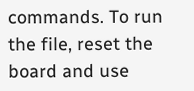commands. To run the file, reset the board and use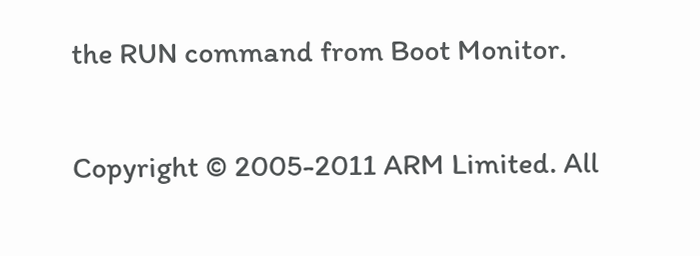the RUN command from Boot Monitor.

Copyright © 2005-2011 ARM Limited. All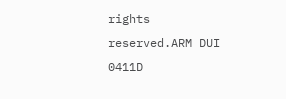rights reserved.ARM DUI 0411D